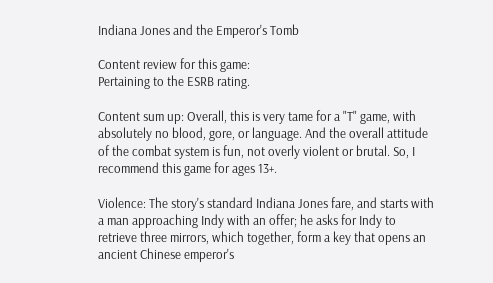Indiana Jones and the Emperor's Tomb

Content review for this game:
Pertaining to the ESRB rating.

Content sum up: Overall, this is very tame for a "T" game, with absolutely no blood, gore, or language. And the overall attitude of the combat system is fun, not overly violent or brutal. So, I recommend this game for ages 13+.

Violence: The story's standard Indiana Jones fare, and starts with a man approaching Indy with an offer; he asks for Indy to retrieve three mirrors, which together, form a key that opens an ancient Chinese emperor's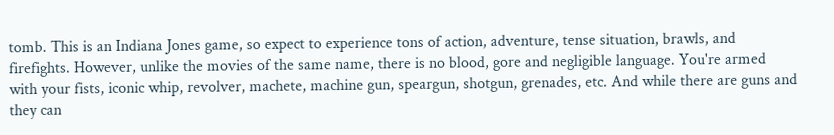tomb. This is an Indiana Jones game, so expect to experience tons of action, adventure, tense situation, brawls, and firefights. However, unlike the movies of the same name, there is no blood, gore and negligible language. You're armed with your fists, iconic whip, revolver, machete, machine gun, speargun, shotgun, grenades, etc. And while there are guns and they can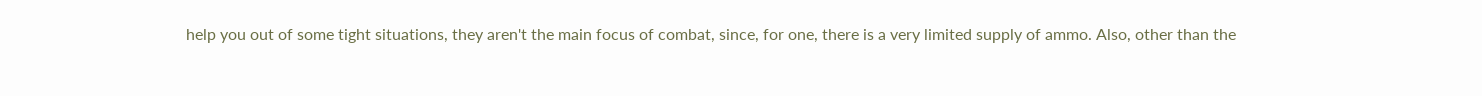help you out of some tight situations, they aren't the main focus of combat, since, for one, there is a very limited supply of ammo. Also, other than the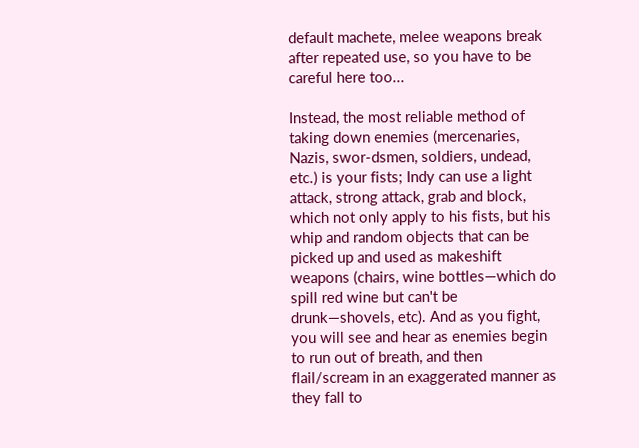default machete, melee weapons break after repeated use, so you have to be careful here too...

Instead, the most reliable method of taking down enemies (mercenaries, Nazis, swor-dsmen, soldiers, undead, etc.) is your fists; Indy can use a light attack, strong attack, grab and block, which not only apply to his fists, but his whip and random objects that can be picked up and used as makeshift weapons (chairs, wine bottles—which do spill red wine but can't be drunk—shovels, etc). And as you fight, you will see and hear as enemies begin to run out of breath, and then flail/scream in an exaggerated manner as they fall to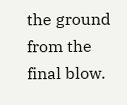the ground from the final blow.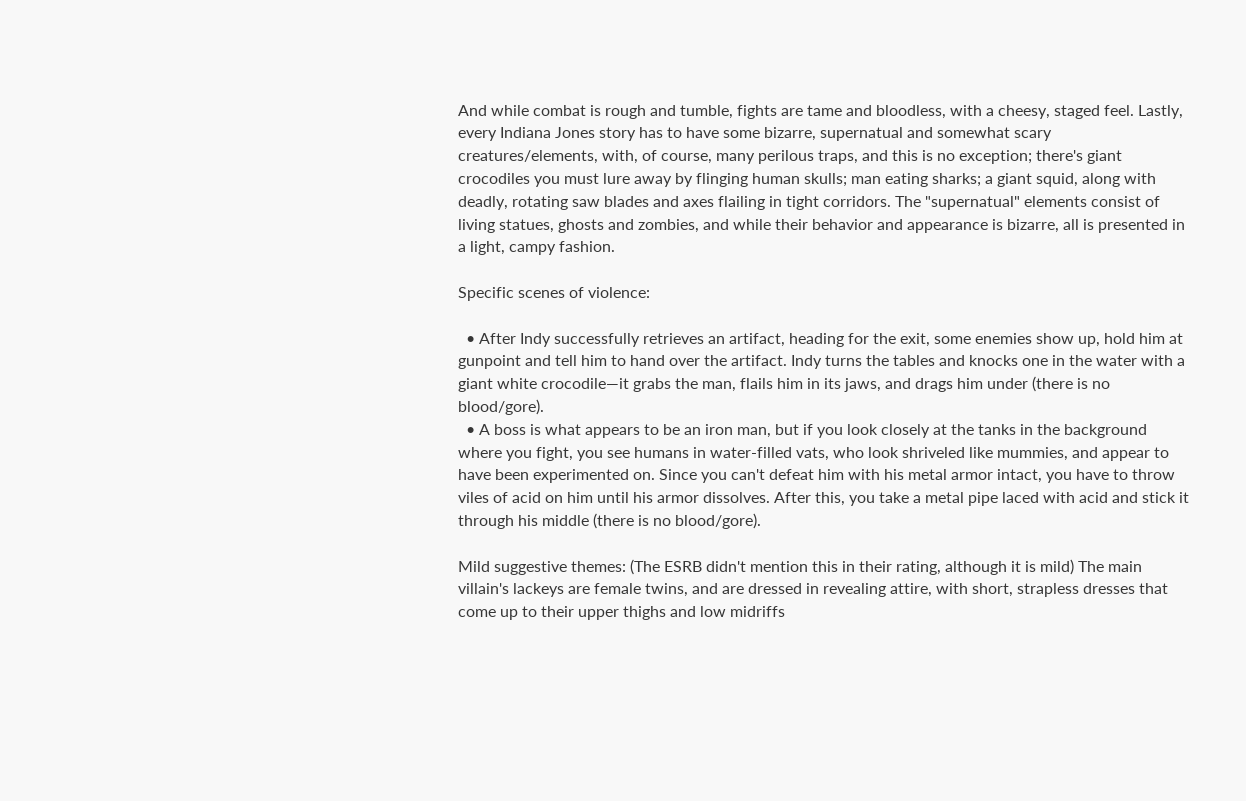And while combat is rough and tumble, fights are tame and bloodless, with a cheesy, staged feel. Lastly, every Indiana Jones story has to have some bizarre, supernatual and somewhat scary creatures/elements, with, of course, many perilous traps, and this is no exception; there's giant crocodiles you must lure away by flinging human skulls; man eating sharks; a giant squid, along with deadly, rotating saw blades and axes flailing in tight corridors. The "supernatual" elements consist of living statues, ghosts and zombies, and while their behavior and appearance is bizarre, all is presented in a light, campy fashion.

Specific scenes of violence:

  • After Indy successfully retrieves an artifact, heading for the exit, some enemies show up, hold him at gunpoint and tell him to hand over the artifact. Indy turns the tables and knocks one in the water with a giant white crocodile—it grabs the man, flails him in its jaws, and drags him under (there is no blood/gore).
  • A boss is what appears to be an iron man, but if you look closely at the tanks in the background where you fight, you see humans in water-filled vats, who look shriveled like mummies, and appear to have been experimented on. Since you can't defeat him with his metal armor intact, you have to throw viles of acid on him until his armor dissolves. After this, you take a metal pipe laced with acid and stick it through his middle (there is no blood/gore).

Mild suggestive themes: (The ESRB didn't mention this in their rating, although it is mild) The main villain's lackeys are female twins, and are dressed in revealing attire, with short, strapless dresses that come up to their upper thighs and low midriffs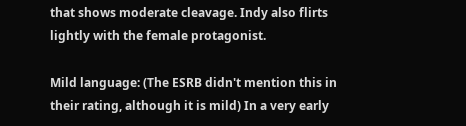that shows moderate cleavage. Indy also flirts lightly with the female protagonist.

Mild language: (The ESRB didn't mention this in their rating, although it is mild) In a very early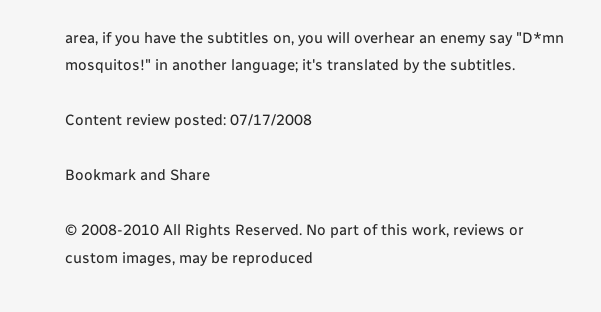area, if you have the subtitles on, you will overhear an enemy say "D*mn mosquitos!" in another language; it's translated by the subtitles.

Content review posted: 07/17/2008

Bookmark and Share

© 2008-2010 All Rights Reserved. No part of this work, reviews or custom images, may be reproduced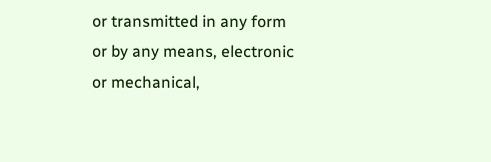or transmitted in any form or by any means, electronic or mechanical,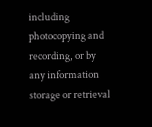including photocopying and recording, or by any information storage or retrieval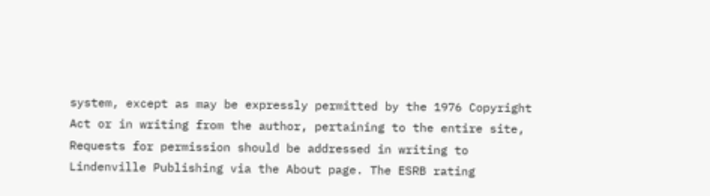system, except as may be expressly permitted by the 1976 Copyright Act or in writing from the author, pertaining to the entire site, Requests for permission should be addressed in writing to Lindenville Publishing via the About page. The ESRB rating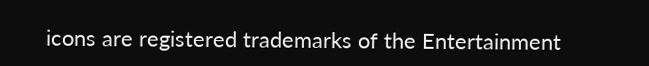icons are registered trademarks of the Entertainment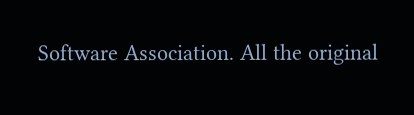Software Association. All the original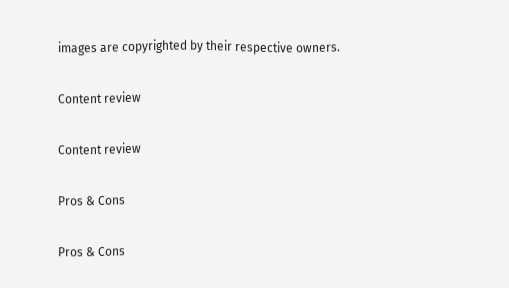images are copyrighted by their respective owners.

Content review

Content review

Pros & Cons

Pros & Cons